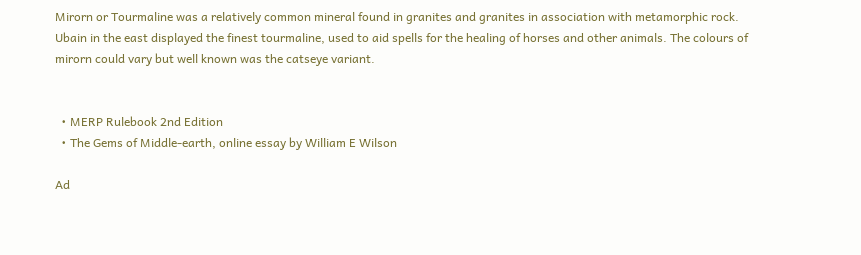Mirorn or Tourmaline was a relatively common mineral found in granites and granites in association with metamorphic rock. Ubain in the east displayed the finest tourmaline, used to aid spells for the healing of horses and other animals. The colours of mirorn could vary but well known was the catseye variant.


  • MERP Rulebook 2nd Edition
  • The Gems of Middle-earth, online essay by William E Wilson

Ad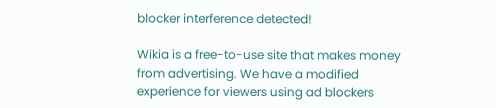blocker interference detected!

Wikia is a free-to-use site that makes money from advertising. We have a modified experience for viewers using ad blockers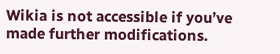Wikia is not accessible if you’ve made further modifications.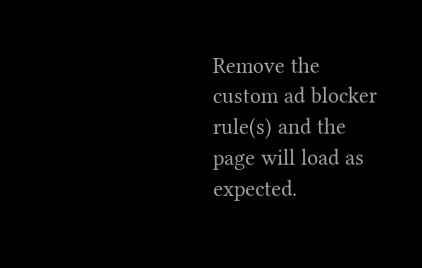Remove the custom ad blocker rule(s) and the page will load as expected.